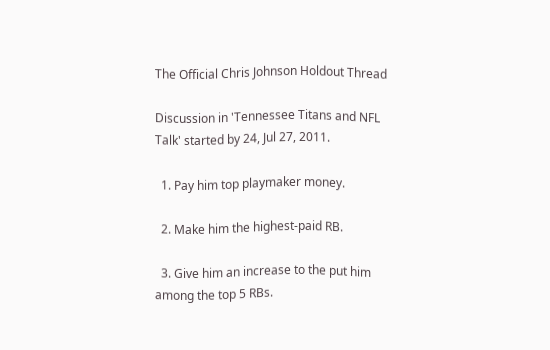The Official Chris Johnson Holdout Thread

Discussion in 'Tennessee Titans and NFL Talk' started by 24, Jul 27, 2011.

  1. Pay him top playmaker money.

  2. Make him the highest-paid RB.

  3. Give him an increase to the put him among the top 5 RBs.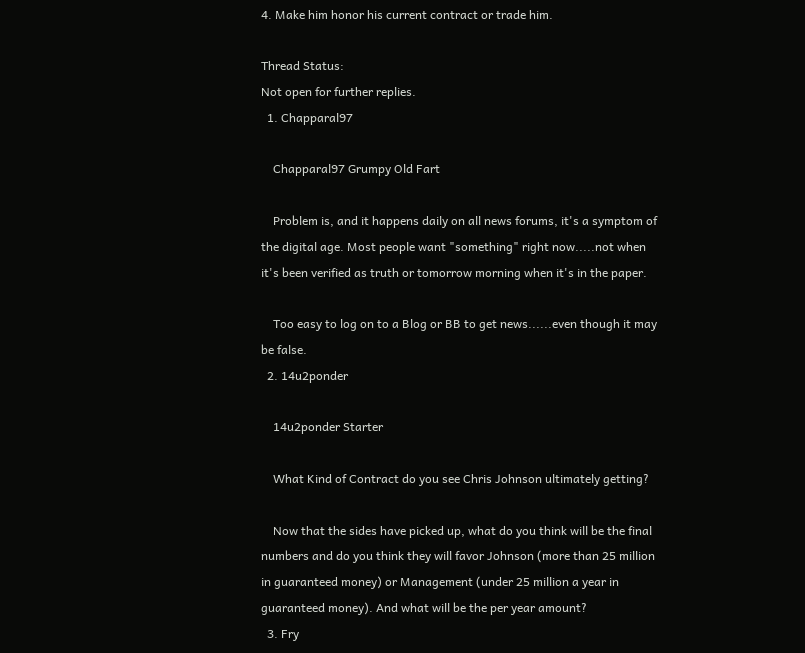4. Make him honor his current contract or trade him.

Thread Status:
Not open for further replies.
  1. Chapparal97

    Chapparal97 Grumpy Old Fart

    Problem is, and it happens daily on all news forums, it's a symptom of the digital age. Most people want "something" right now.....not when it's been verified as truth or tomorrow morning when it's in the paper.

    Too easy to log on to a Blog or BB to get news......even though it may be false.
  2. 14u2ponder

    14u2ponder Starter

    What Kind of Contract do you see Chris Johnson ultimately getting?

    Now that the sides have picked up, what do you think will be the final numbers and do you think they will favor Johnson (more than 25 million in guaranteed money) or Management (under 25 million a year in guaranteed money). And what will be the per year amount?
  3. Fry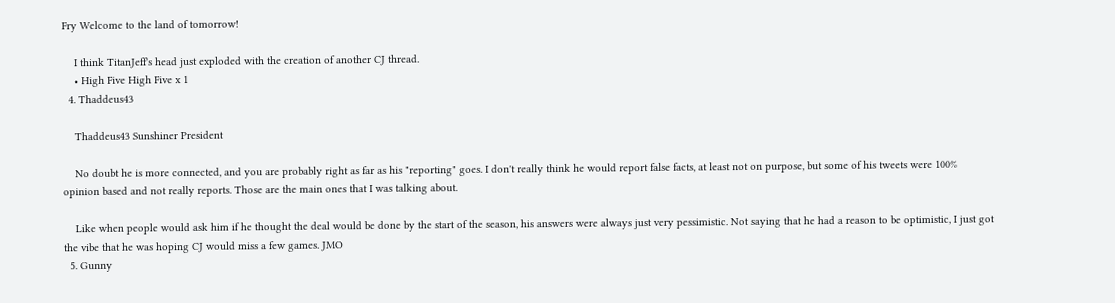Fry Welcome to the land of tomorrow!

    I think TitanJeff's head just exploded with the creation of another CJ thread.
    • High Five High Five x 1
  4. Thaddeus43

    Thaddeus43 Sunshiner President

    No doubt he is more connected, and you are probably right as far as his "reporting" goes. I don't really think he would report false facts, at least not on purpose, but some of his tweets were 100% opinion based and not really reports. Those are the main ones that I was talking about.

    Like when people would ask him if he thought the deal would be done by the start of the season, his answers were always just very pessimistic. Not saying that he had a reason to be optimistic, I just got the vibe that he was hoping CJ would miss a few games. JMO
  5. Gunny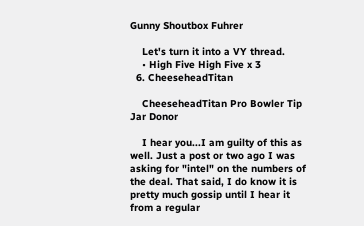Gunny Shoutbox Fuhrer

    Let's turn it into a VY thread.
    • High Five High Five x 3
  6. CheeseheadTitan

    CheeseheadTitan Pro Bowler Tip Jar Donor

    I hear you...I am guilty of this as well. Just a post or two ago I was asking for "intel" on the numbers of the deal. That said, I do know it is pretty much gossip until I hear it from a regular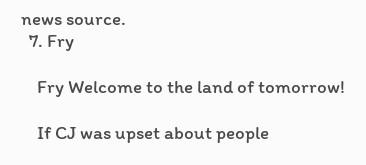news source.
  7. Fry

    Fry Welcome to the land of tomorrow!

    If CJ was upset about people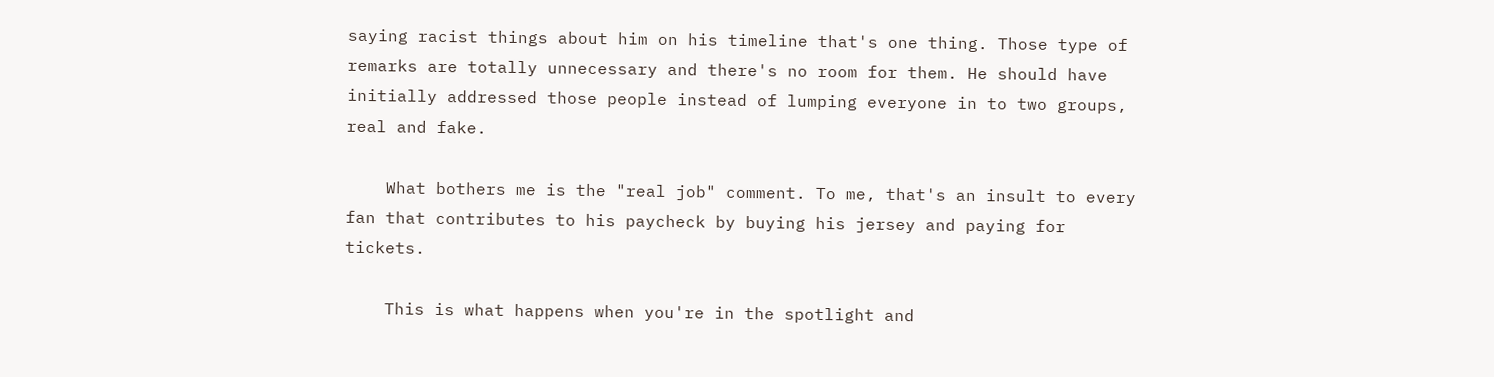saying racist things about him on his timeline that's one thing. Those type of remarks are totally unnecessary and there's no room for them. He should have initially addressed those people instead of lumping everyone in to two groups, real and fake.

    What bothers me is the "real job" comment. To me, that's an insult to every fan that contributes to his paycheck by buying his jersey and paying for tickets.

    This is what happens when you're in the spotlight and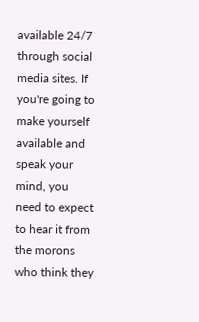available 24/7 through social media sites. If you're going to make yourself available and speak your mind, you need to expect to hear it from the morons who think they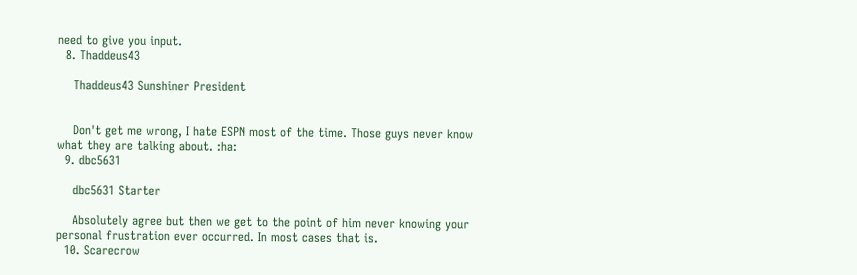need to give you input.
  8. Thaddeus43

    Thaddeus43 Sunshiner President


    Don't get me wrong, I hate ESPN most of the time. Those guys never know what they are talking about. :ha:
  9. dbc5631

    dbc5631 Starter

    Absolutely agree but then we get to the point of him never knowing your personal frustration ever occurred. In most cases that is.
  10. Scarecrow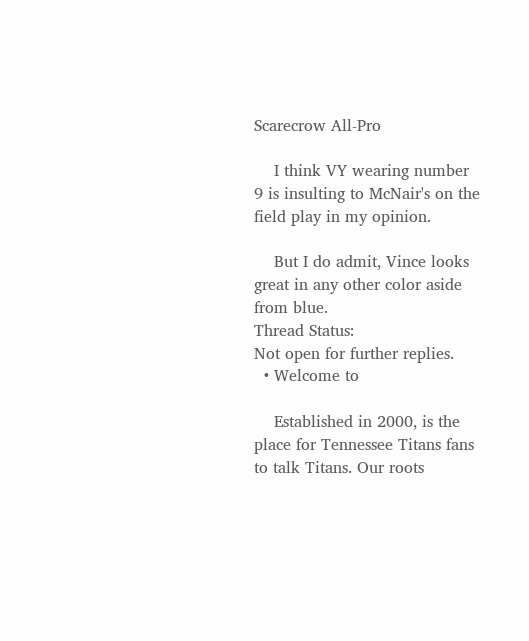Scarecrow All-Pro

    I think VY wearing number 9 is insulting to McNair's on the field play in my opinion.

    But I do admit, Vince looks great in any other color aside from blue.
Thread Status:
Not open for further replies.
  • Welcome to

    Established in 2000, is the place for Tennessee Titans fans to talk Titans. Our roots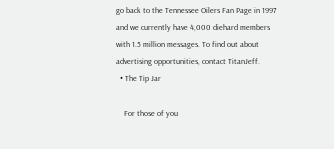go back to the Tennessee Oilers Fan Page in 1997 and we currently have 4,000 diehard members with 1.5 million messages. To find out about advertising opportunities, contact TitanJeff.
  • The Tip Jar

    For those of you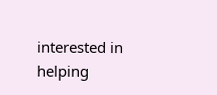interested in helping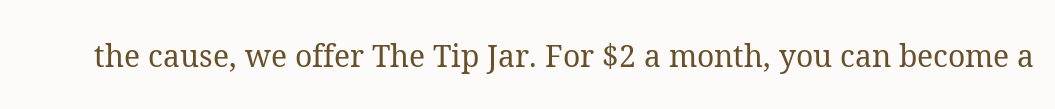the cause, we offer The Tip Jar. For $2 a month, you can become a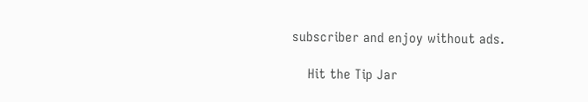subscriber and enjoy without ads.

    Hit the Tip Jar